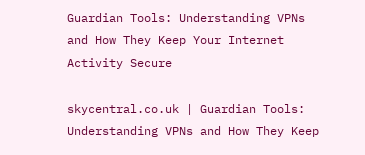Guardian Tools: Understanding VPNs and How They Keep Your Internet Activity Secure

skycentral.co.uk | Guardian Tools: Understanding VPNs and How They Keep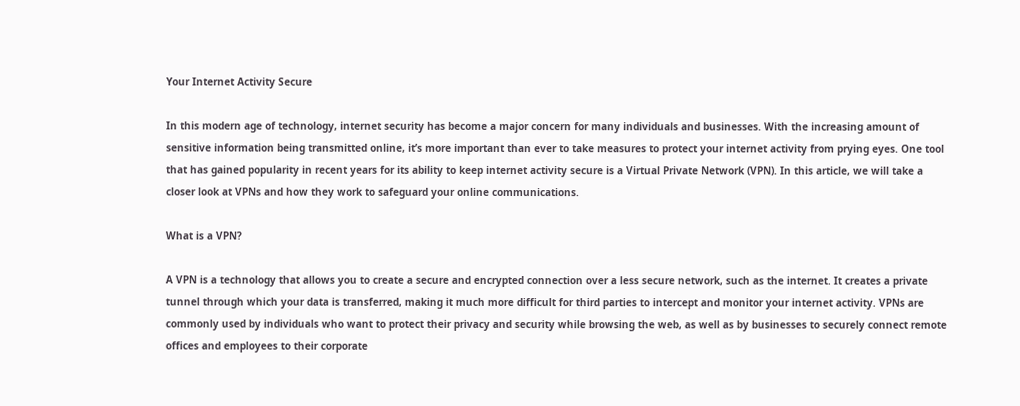Your Internet Activity Secure

In this modern age of technology, internet security has become a major concern for many individuals and businesses. With the increasing amount of sensitive information being transmitted online, it’s more important than ever to take measures to protect your internet activity from prying eyes. One tool that has gained popularity in recent years for its ability to keep internet activity secure is a Virtual Private Network (VPN). In this article, we will take a closer look at VPNs and how they work to safeguard your online communications.

What is a VPN?

A VPN is a technology that allows you to create a secure and encrypted connection over a less secure network, such as the internet. It creates a private tunnel through which your data is transferred, making it much more difficult for third parties to intercept and monitor your internet activity. VPNs are commonly used by individuals who want to protect their privacy and security while browsing the web, as well as by businesses to securely connect remote offices and employees to their corporate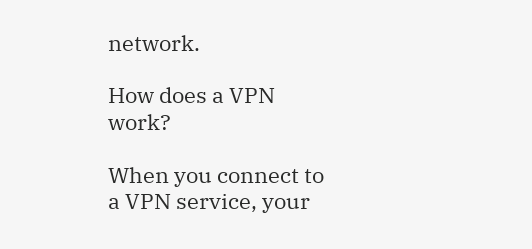network.

How does a VPN work?

When you connect to a VPN service, your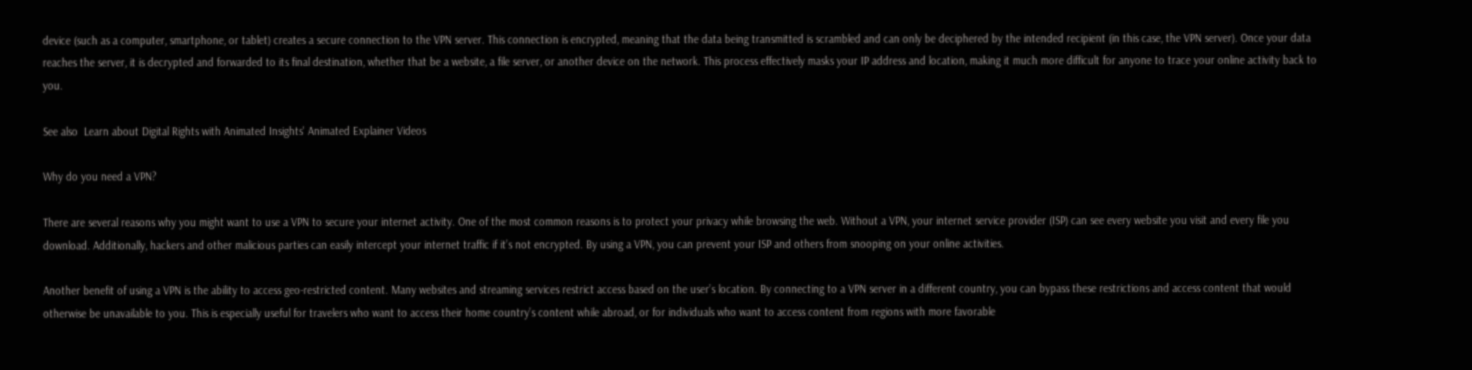device (such as a computer, smartphone, or tablet) creates a secure connection to the VPN server. This connection is encrypted, meaning that the data being transmitted is scrambled and can only be deciphered by the intended recipient (in this case, the VPN server). Once your data reaches the server, it is decrypted and forwarded to its final destination, whether that be a website, a file server, or another device on the network. This process effectively masks your IP address and location, making it much more difficult for anyone to trace your online activity back to you.

See also  Learn about Digital Rights with Animated Insights' Animated Explainer Videos

Why do you need a VPN?

There are several reasons why you might want to use a VPN to secure your internet activity. One of the most common reasons is to protect your privacy while browsing the web. Without a VPN, your internet service provider (ISP) can see every website you visit and every file you download. Additionally, hackers and other malicious parties can easily intercept your internet traffic if it’s not encrypted. By using a VPN, you can prevent your ISP and others from snooping on your online activities.

Another benefit of using a VPN is the ability to access geo-restricted content. Many websites and streaming services restrict access based on the user’s location. By connecting to a VPN server in a different country, you can bypass these restrictions and access content that would otherwise be unavailable to you. This is especially useful for travelers who want to access their home country’s content while abroad, or for individuals who want to access content from regions with more favorable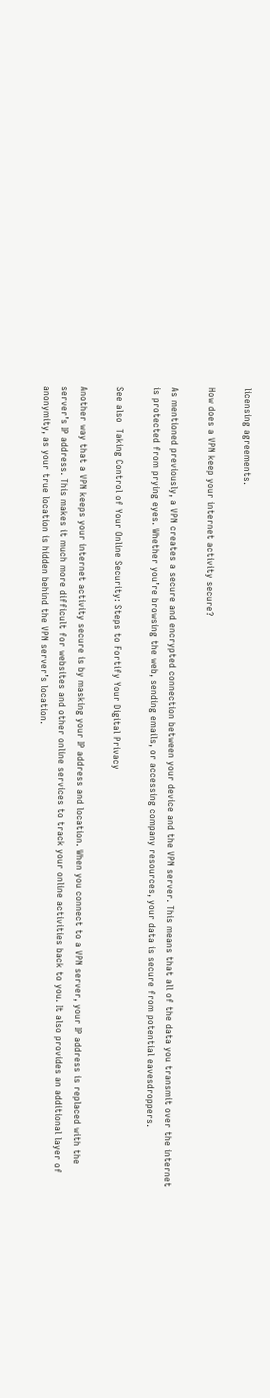licensing agreements.

How does a VPN keep your internet activity secure?

As mentioned previously, a VPN creates a secure and encrypted connection between your device and the VPN server. This means that all of the data you transmit over the internet is protected from prying eyes. Whether you’re browsing the web, sending emails, or accessing company resources, your data is secure from potential eavesdroppers.

See also  Taking Control of Your Online Security: Steps to Fortify Your Digital Privacy

Another way that a VPN keeps your internet activity secure is by masking your IP address and location. When you connect to a VPN server, your IP address is replaced with the server’s IP address. This makes it much more difficult for websites and other online services to track your online activities back to you. It also provides an additional layer of anonymity, as your true location is hidden behind the VPN server’s location.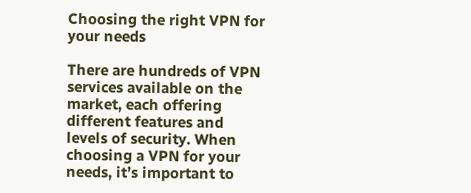Choosing the right VPN for your needs

There are hundreds of VPN services available on the market, each offering different features and levels of security. When choosing a VPN for your needs, it’s important to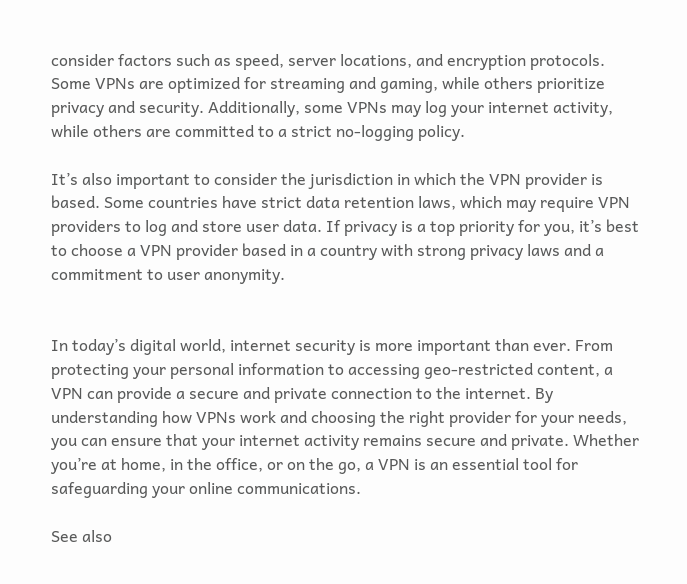consider factors such as speed, server locations, and encryption protocols. Some VPNs are optimized for streaming and gaming, while others prioritize privacy and security. Additionally, some VPNs may log your internet activity, while others are committed to a strict no-logging policy.

It’s also important to consider the jurisdiction in which the VPN provider is based. Some countries have strict data retention laws, which may require VPN providers to log and store user data. If privacy is a top priority for you, it’s best to choose a VPN provider based in a country with strong privacy laws and a commitment to user anonymity.


In today’s digital world, internet security is more important than ever. From protecting your personal information to accessing geo-restricted content, a VPN can provide a secure and private connection to the internet. By understanding how VPNs work and choosing the right provider for your needs, you can ensure that your internet activity remains secure and private. Whether you’re at home, in the office, or on the go, a VPN is an essential tool for safeguarding your online communications.

See also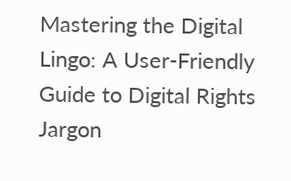Mastering the Digital Lingo: A User-Friendly Guide to Digital Rights Jargon